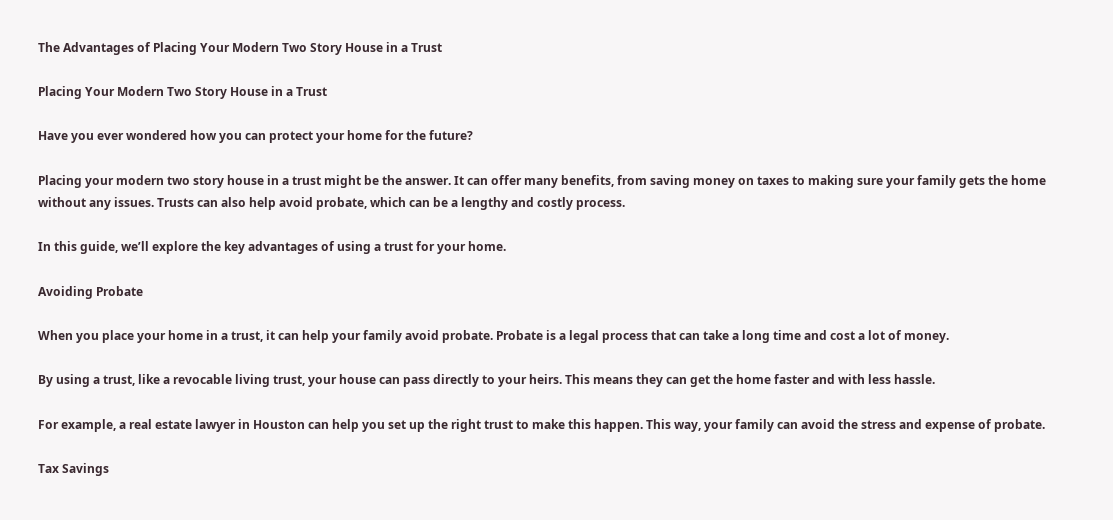The Advantages of Placing Your Modern Two Story House in a Trust

Placing Your Modern Two Story House in a Trust

Have you ever wondered how you can protect your home for the future?

Placing your modern two story house in a trust might be the answer. It can offer many benefits, from saving money on taxes to making sure your family gets the home without any issues. Trusts can also help avoid probate, which can be a lengthy and costly process.

In this guide, we’ll explore the key advantages of using a trust for your home.

Avoiding Probate

When you place your home in a trust, it can help your family avoid probate. Probate is a legal process that can take a long time and cost a lot of money.

By using a trust, like a revocable living trust, your house can pass directly to your heirs. This means they can get the home faster and with less hassle.

For example, a real estate lawyer in Houston can help you set up the right trust to make this happen. This way, your family can avoid the stress and expense of probate.

Tax Savings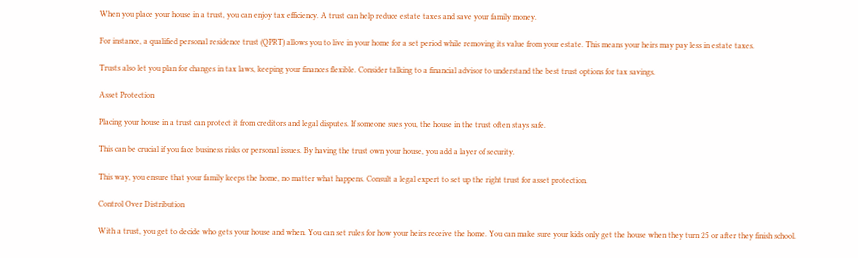When you place your house in a trust, you can enjoy tax efficiency. A trust can help reduce estate taxes and save your family money.

For instance, a qualified personal residence trust (QPRT) allows you to live in your home for a set period while removing its value from your estate. This means your heirs may pay less in estate taxes.

Trusts also let you plan for changes in tax laws, keeping your finances flexible. Consider talking to a financial advisor to understand the best trust options for tax savings.

Asset Protection

Placing your house in a trust can protect it from creditors and legal disputes. If someone sues you, the house in the trust often stays safe.

This can be crucial if you face business risks or personal issues. By having the trust own your house, you add a layer of security.

This way, you ensure that your family keeps the home, no matter what happens. Consult a legal expert to set up the right trust for asset protection.

Control Over Distribution

With a trust, you get to decide who gets your house and when. You can set rules for how your heirs receive the home. You can make sure your kids only get the house when they turn 25 or after they finish school.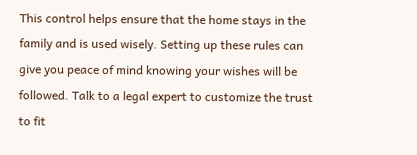This control helps ensure that the home stays in the family and is used wisely. Setting up these rules can give you peace of mind knowing your wishes will be followed. Talk to a legal expert to customize the trust to fit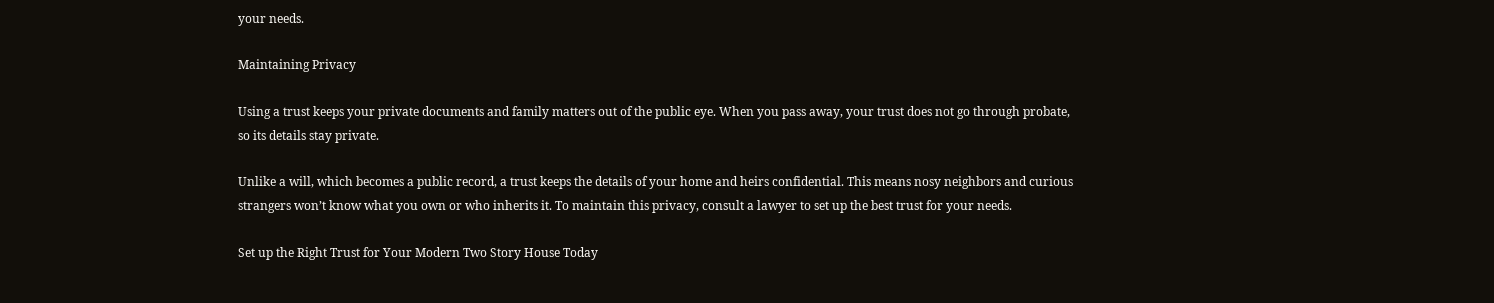your needs.

Maintaining Privacy

Using a trust keeps your private documents and family matters out of the public eye. When you pass away, your trust does not go through probate, so its details stay private.

Unlike a will, which becomes a public record, a trust keeps the details of your home and heirs confidential. This means nosy neighbors and curious strangers won’t know what you own or who inherits it. To maintain this privacy, consult a lawyer to set up the best trust for your needs.

Set up the Right Trust for Your Modern Two Story House Today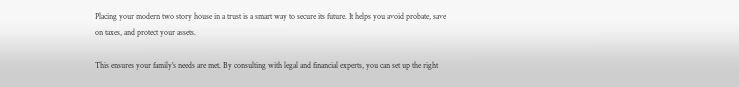Placing your modern two story house in a trust is a smart way to secure its future. It helps you avoid probate, save on taxes, and protect your assets.

This ensures your family’s needs are met. By consulting with legal and financial experts, you can set up the right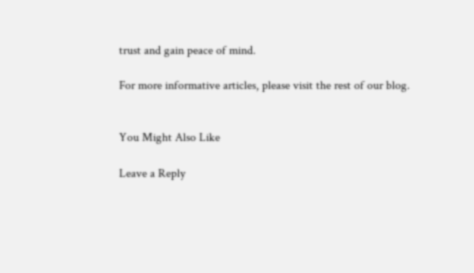trust and gain peace of mind.

For more informative articles, please visit the rest of our blog.


You Might Also Like

Leave a Reply